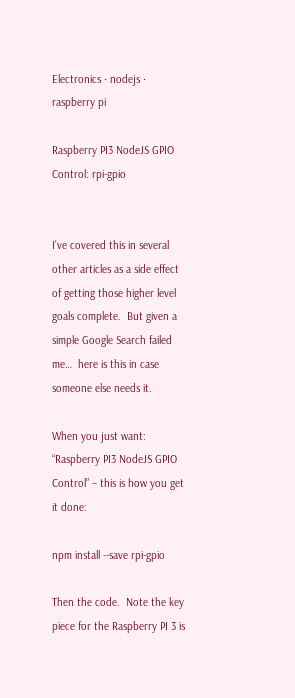Electronics · nodejs · raspberry pi

Raspberry PI3 NodeJS GPIO Control: rpi-gpio


I’ve covered this in several other articles as a side effect of getting those higher level goals complete.  But given a simple Google Search failed me…  here is this in case someone else needs it.

When you just want: “Raspberry PI3 NodeJS GPIO Control” – this is how you get it done:

npm install --save rpi-gpio

Then the code.  Note the key piece for the Raspberry PI 3 is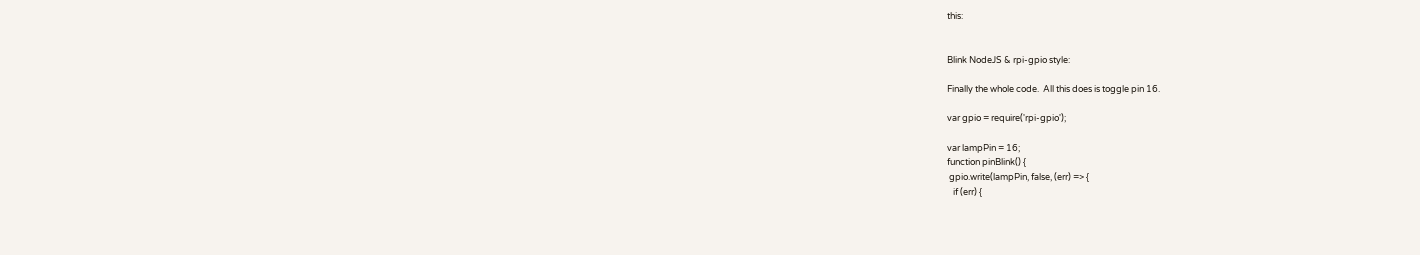this:


Blink NodeJS & rpi-gpio style:

Finally the whole code.  All this does is toggle pin 16.

var gpio = require('rpi-gpio');

var lampPin = 16;
function pinBlink() {
 gpio.write(lampPin, false, (err) => {
   if (err) {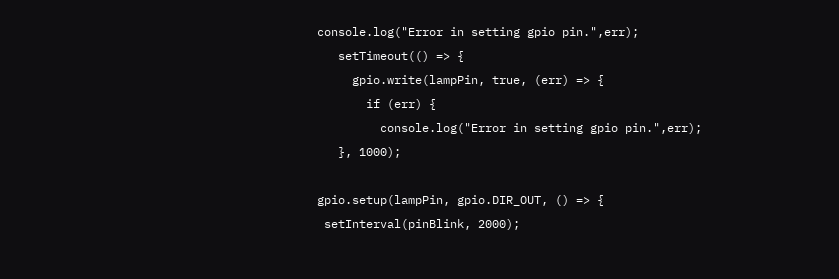console.log("Error in setting gpio pin.",err);
   setTimeout(() => {
     gpio.write(lampPin, true, (err) => {
       if (err) {
         console.log("Error in setting gpio pin.",err);
   }, 1000);

gpio.setup(lampPin, gpio.DIR_OUT, () => {
 setInterval(pinBlink, 2000);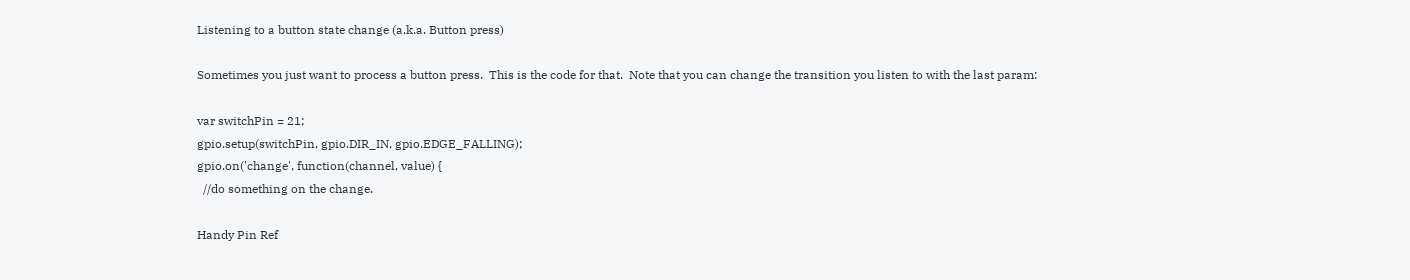Listening to a button state change (a.k.a. Button press)

Sometimes you just want to process a button press.  This is the code for that.  Note that you can change the transition you listen to with the last param:

var switchPin = 21;
gpio.setup(switchPin, gpio.DIR_IN, gpio.EDGE_FALLING);
gpio.on('change', function(channel, value) {
  //do something on the change.

Handy Pin Ref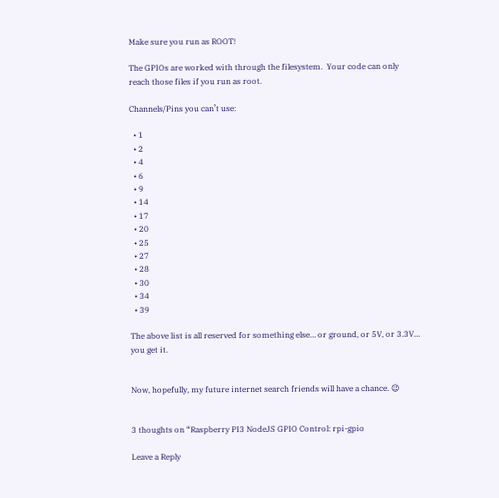Make sure you run as ROOT!

The GPIOs are worked with through the filesystem.  Your code can only reach those files if you run as root.

Channels/Pins you can’t use:

  • 1
  • 2
  • 4
  • 6
  • 9
  • 14
  • 17
  • 20
  • 25
  • 27
  • 28
  • 30
  • 34
  • 39

The above list is all reserved for something else… or ground, or 5V, or 3.3V… you get it.


Now, hopefully, my future internet search friends will have a chance. 😉


3 thoughts on “Raspberry PI3 NodeJS GPIO Control: rpi-gpio

Leave a Reply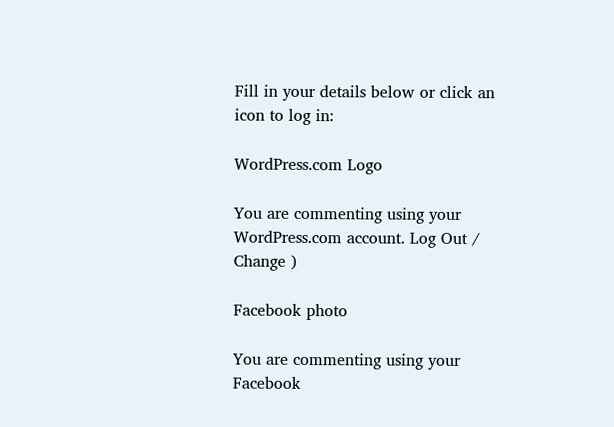Fill in your details below or click an icon to log in:

WordPress.com Logo

You are commenting using your WordPress.com account. Log Out /  Change )

Facebook photo

You are commenting using your Facebook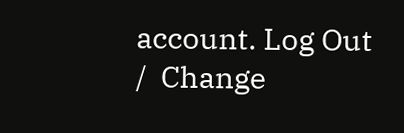account. Log Out /  Change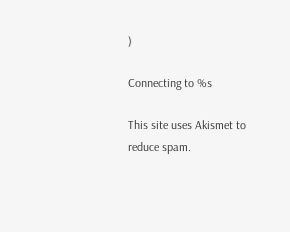)

Connecting to %s

This site uses Akismet to reduce spam.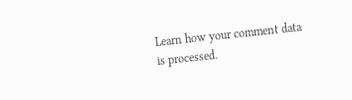Learn how your comment data is processed.